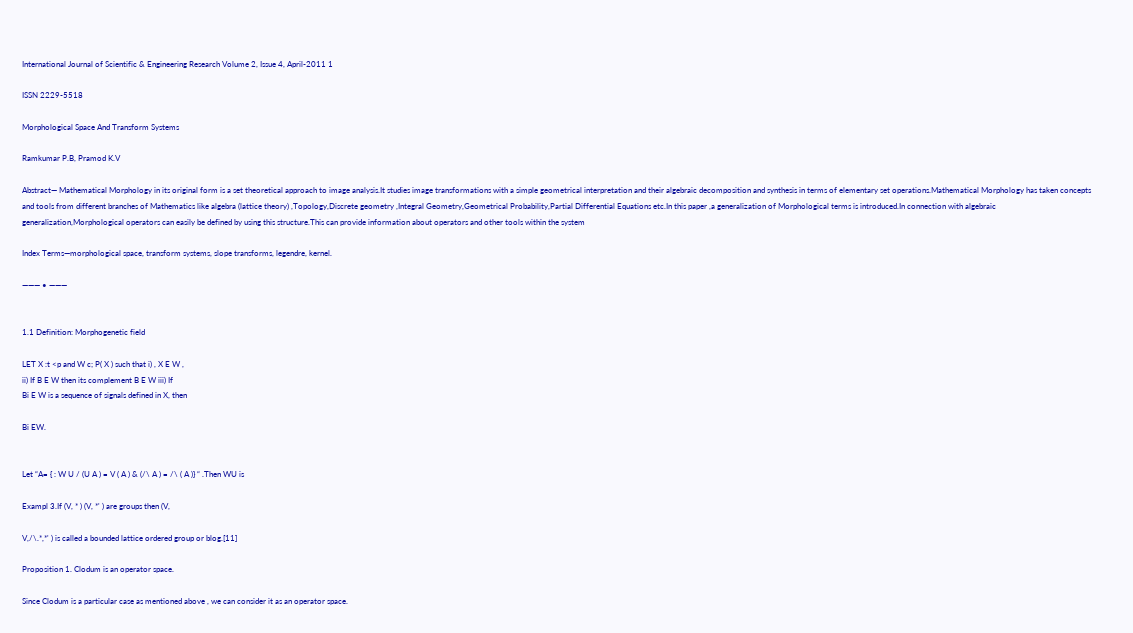International Journal of Scientific & Engineering Research Volume 2, Issue 4, April-2011 1

ISSN 2229-5518

Morphological Space And Transform Systems

Ramkumar P.B, Pramod K.V

Abstract— Mathematical Morphology in its original form is a set theoretical approach to image analysis.It studies image transformations with a simple geometrical interpretation and their algebraic decomposition and synthesis in terms of elementary set operations.Mathematical Morphology has taken concepts and tools from different branches of Mathematics like algebra (lattice theory) ,Topology,Discrete geometry ,Integral Geometry,Geometrical Probability,Partial Differential Equations etc.In this paper ,a generalization of Morphological terms is introduced.In connection with algebraic generalization,Morphological operators can easily be defined by using this structure.This can provide information about operators and other tools within the system

Index Terms—morphological space, transform systems, slope transforms, legendre, kernel.

——— • ———


1.1 Definition: Morphogenetic field

LET X :t <p and W c; P( X ) such that i) , X E W ,
ii) If B E W then its complement B E W iii) If
Bi E W is a sequence of signals defined in X, then

Bi EW.


Let “A= { : W U / (U A ) = V ( A ) & (/\ A ) = /\ ( A )} “ .Then WU is

Exampl 3.If (V, * ) (V, *' ) are groups then (V,

V,/\.*,*' ) is called a bounded lattice ordered group or blog.[11]

Proposition 1. Clodum is an operator space.

Since Clodum is a particular case as mentioned above , we can consider it as an operator space.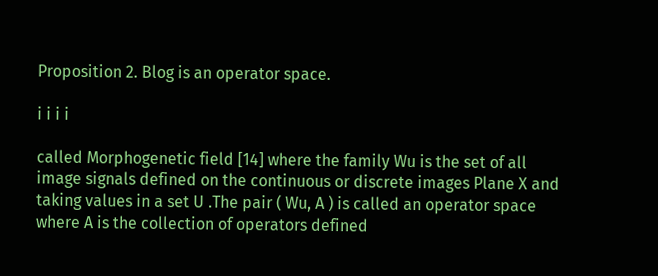Proposition 2. Blog is an operator space.

i i i i

called Morphogenetic field [14] where the family Wu is the set of all image signals defined on the continuous or discrete images Plane X and taking values in a set U .The pair ( Wu, A ) is called an operator space where A is the collection of operators defined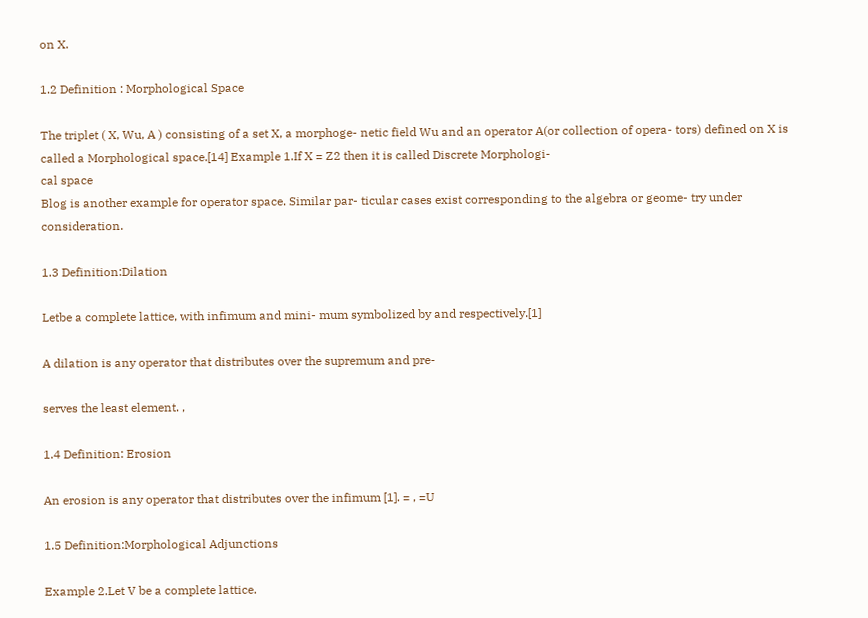on X.

1.2 Definition : Morphological Space

The triplet ( X, Wu, A ) consisting of a set X, a morphoge- netic field Wu and an operator A(or collection of opera- tors) defined on X is called a Morphological space.[14] Example 1.If X = Z2 then it is called Discrete Morphologi-
cal space
Blog is another example for operator space. Similar par- ticular cases exist corresponding to the algebra or geome- try under consideration.

1.3 Definition:Dilation

Letbe a complete lattice, with infimum and mini- mum symbolized by and respectively.[1]

A dilation is any operator that distributes over the supremum and pre-

serves the least element. ,

1.4 Definition: Erosion

An erosion is any operator that distributes over the infimum [1]. = , =U

1.5 Definition:Morphological Adjunctions

Example 2.Let V be a complete lattice.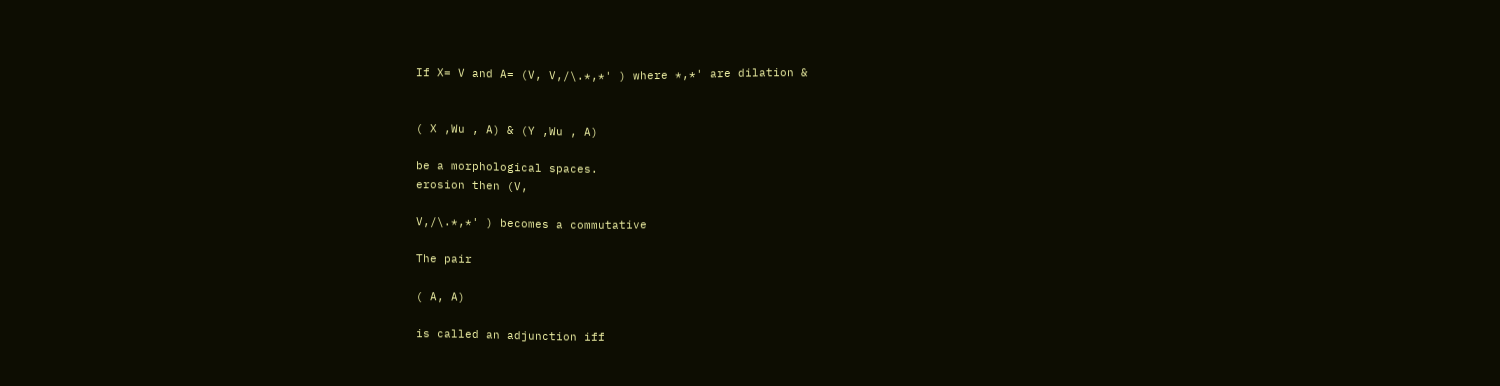If X= V and A= (V, V,/\.*,*' ) where *,*' are dilation &


( X ,Wu , A) & (Y ,Wu , A)

be a morphological spaces.
erosion then (V,

V,/\.*,*' ) becomes a commutative

The pair

( A, A)

is called an adjunction iff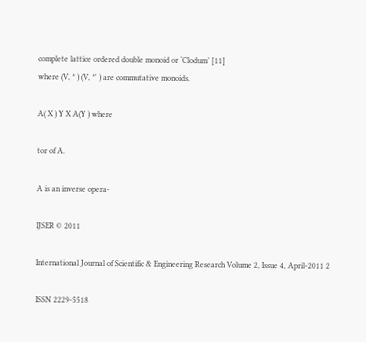complete lattice ordered double monoid or ‘Clodum’ [11]
where (V, * ) (V, *' ) are commutative monoids.

A( X ) Y X A(Y ) where

tor of A.

A is an inverse opera-

IJSER © 2011

International Journal of Scientific & Engineering Research Volume 2, Issue 4, April-2011 2

ISSN 2229-5518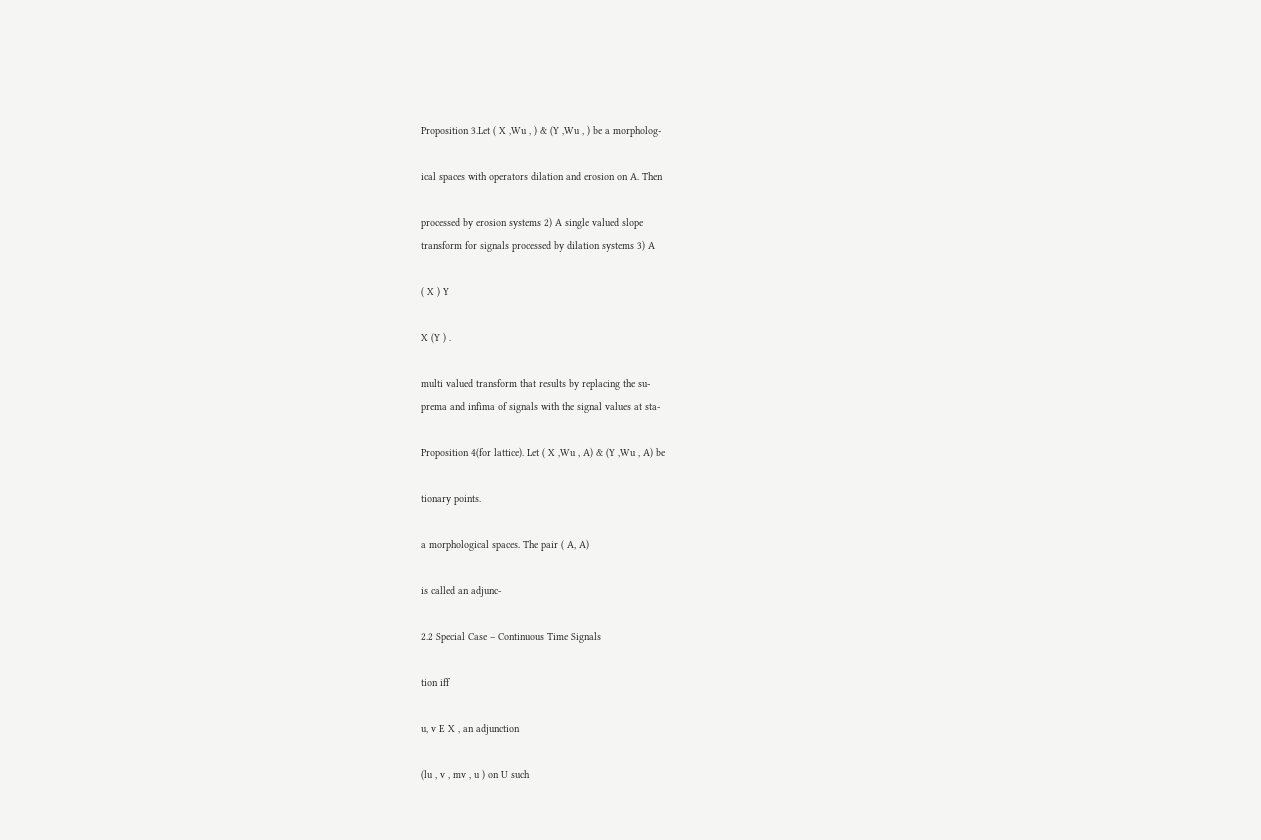Proposition 3.Let ( X ,Wu , ) & (Y ,Wu , ) be a morpholog-

ical spaces with operators dilation and erosion on A. Then

processed by erosion systems 2) A single valued slope
transform for signals processed by dilation systems 3) A

( X ) Y

X (Y ) .

multi valued transform that results by replacing the su-
prema and infima of signals with the signal values at sta-

Proposition 4(for lattice). Let ( X ,Wu , A) & (Y ,Wu , A) be

tionary points.

a morphological spaces. The pair ( A, A)

is called an adjunc-

2.2 Special Case – Continuous Time Signals

tion iff

u, v E X , an adjunction

(lu , v , mv , u ) on U such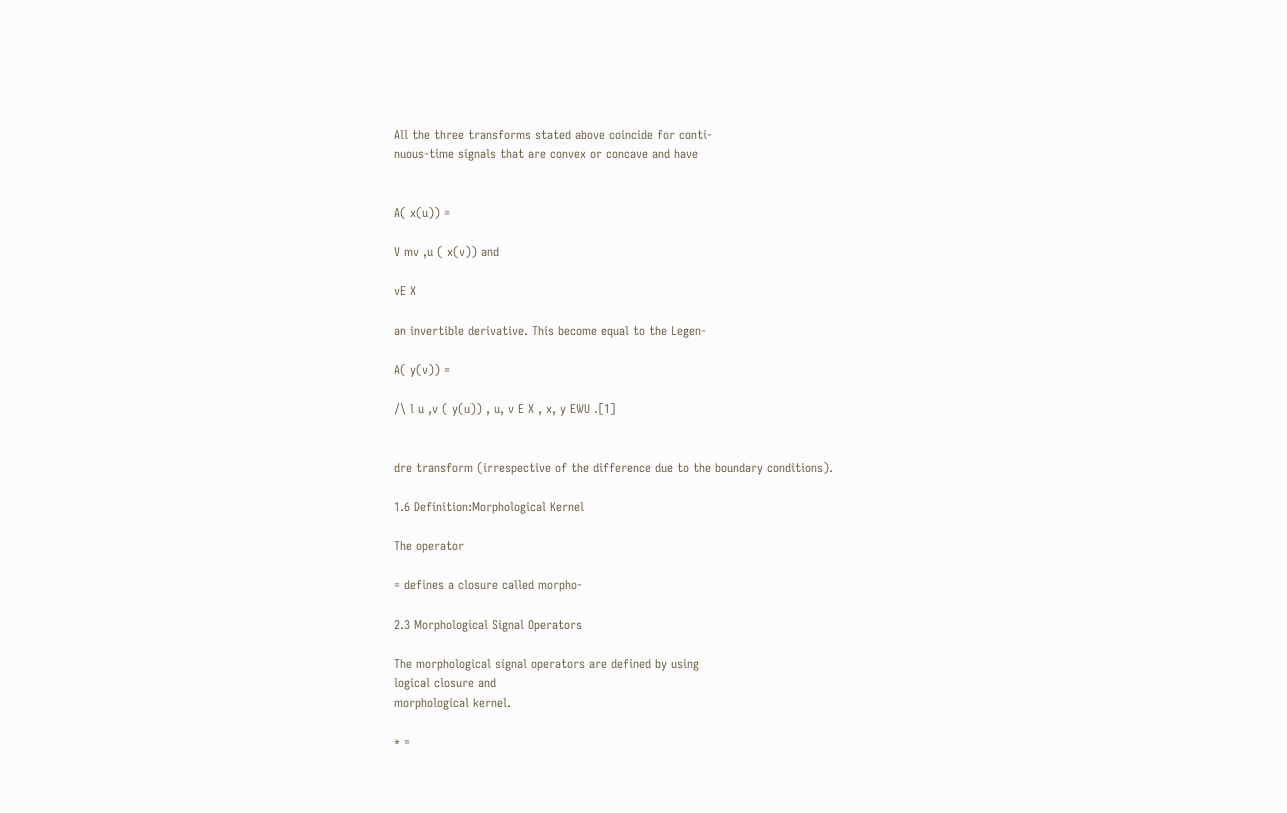All the three transforms stated above coincide for conti-
nuous-time signals that are convex or concave and have


A( x(u)) =

V mv ,u ( x(v)) and

vE X

an invertible derivative. This become equal to the Legen-

A( y(v)) =

/\ l u ,v ( y(u)) , u, v E X , x, y EWU .[1]


dre transform (irrespective of the difference due to the boundary conditions).

1.6 Definition:Morphological Kernel

The operator

= defines a closure called morpho-

2.3 Morphological Signal Operators

The morphological signal operators are defined by using
logical closure and
morphological kernel.

* =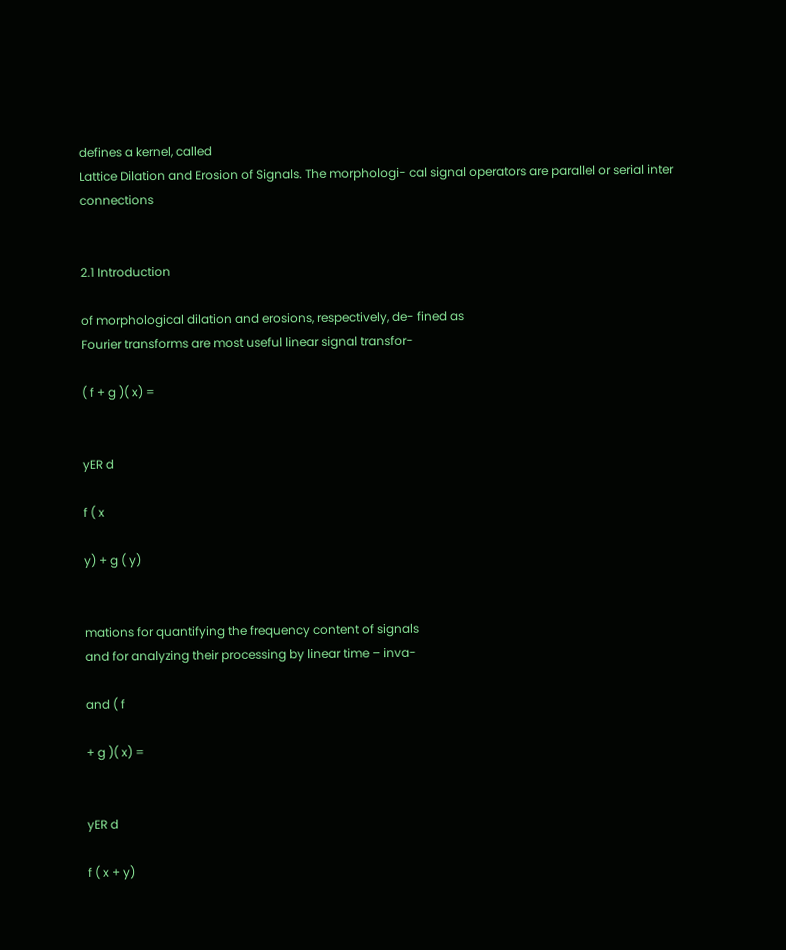defines a kernel, called
Lattice Dilation and Erosion of Signals. The morphologi- cal signal operators are parallel or serial inter connections


2.1 Introduction

of morphological dilation and erosions, respectively, de- fined as
Fourier transforms are most useful linear signal transfor-

( f + g )( x) =


yER d

f ( x

y) + g ( y)


mations for quantifying the frequency content of signals
and for analyzing their processing by linear time – inva-

and ( f

+ g )( x) =


yER d

f ( x + y)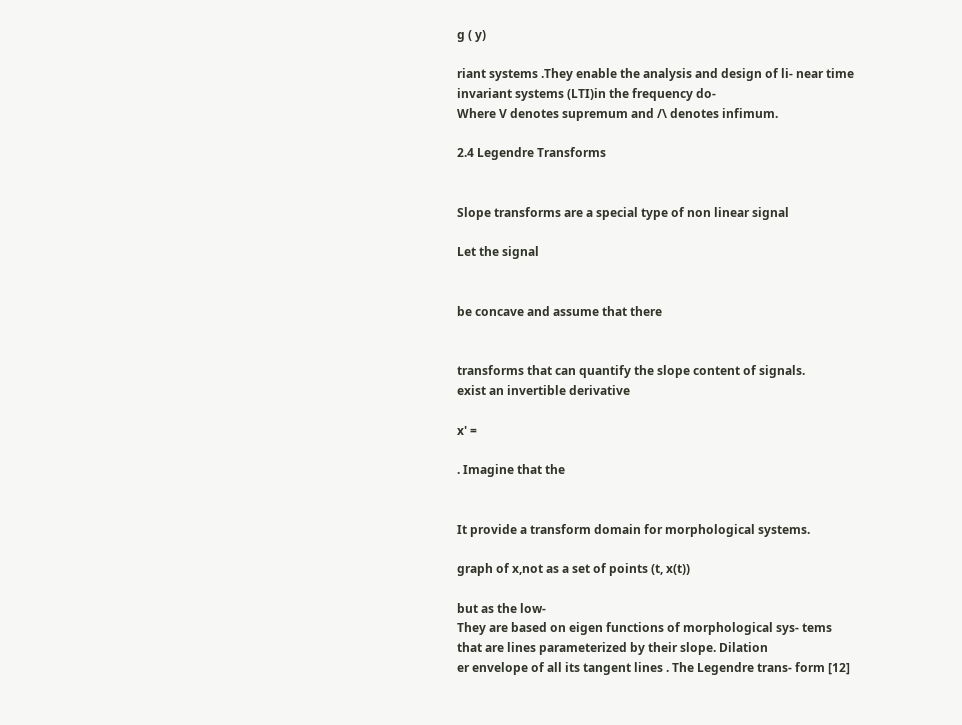g ( y)

riant systems .They enable the analysis and design of li- near time invariant systems (LTI)in the frequency do-
Where V denotes supremum and /\ denotes infimum.

2.4 Legendre Transforms


Slope transforms are a special type of non linear signal

Let the signal


be concave and assume that there


transforms that can quantify the slope content of signals.
exist an invertible derivative

x' =

. Imagine that the


It provide a transform domain for morphological systems.

graph of x,not as a set of points (t, x(t))

but as the low-
They are based on eigen functions of morphological sys- tems that are lines parameterized by their slope. Dilation
er envelope of all its tangent lines . The Legendre trans- form [12]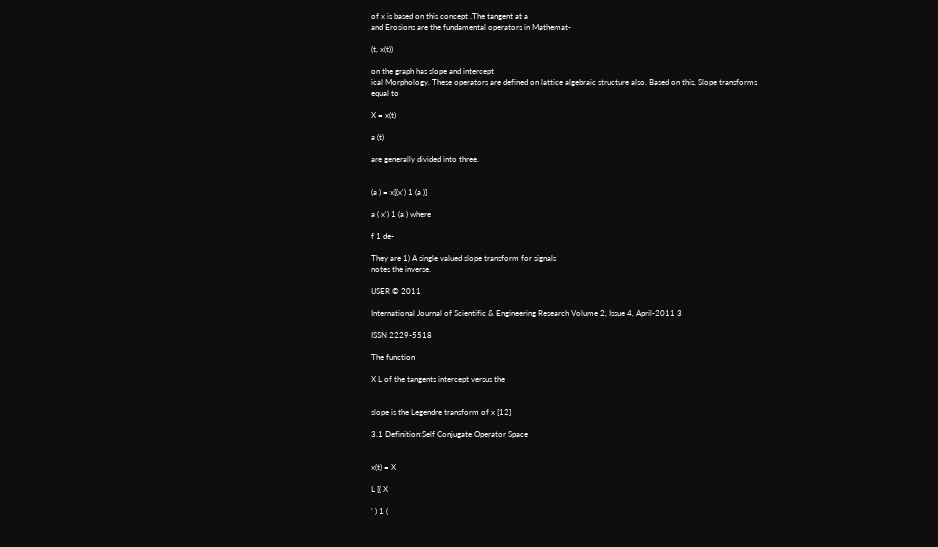of x is based on this concept .The tangent at a
and Erosions are the fundamental operators in Mathemat-

(t, x(t))

on the graph has slope and intercept
ical Morphology. These operators are defined on lattice algebraic structure also. Based on this, Slope transforms
equal to

X = x(t)

a (t)

are generally divided into three.


(a ) = x[(x') 1 (a )]

a ( x') 1 (a ) where

f 1 de-

They are 1) A single valued slope transform for signals
notes the inverse.

IJSER © 2011

International Journal of Scientific & Engineering Research Volume 2, Issue 4, April-2011 3

ISSN 2229-5518

The function

X L of the tangents intercept versus the


slope is the Legendre transform of x [12]

3.1 Definition:Self Conjugate Operator Space


x(t) = X

L [( X

' ) 1 (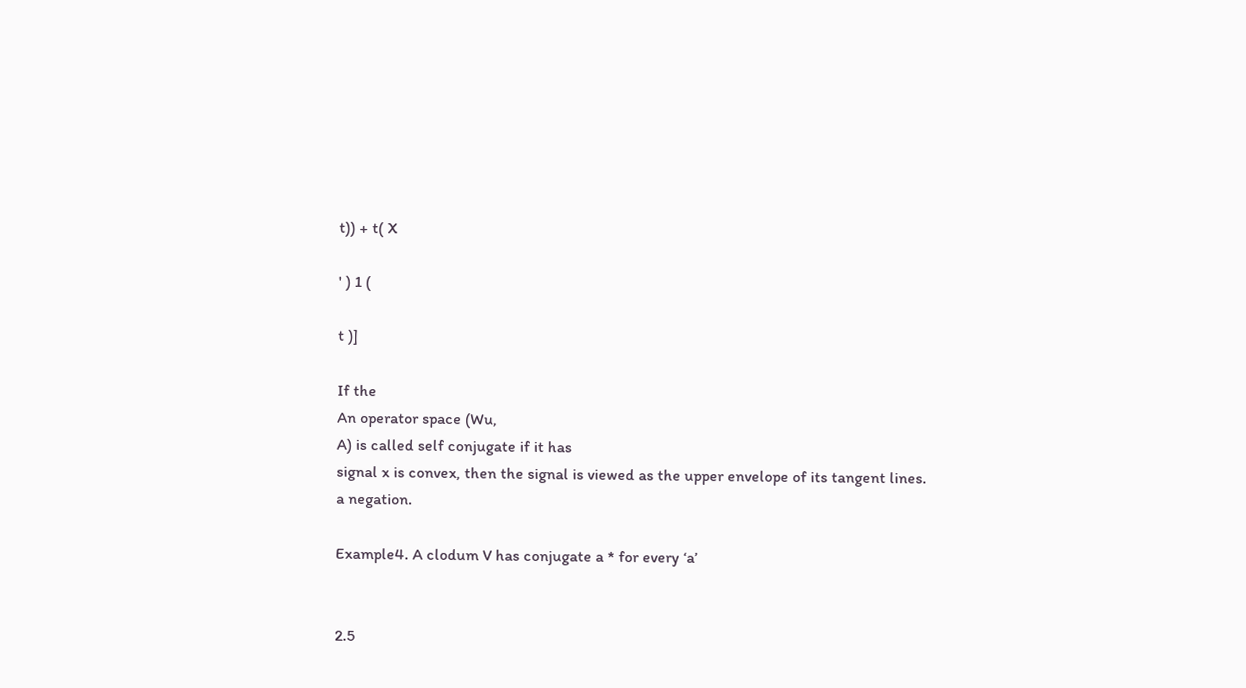t)) + t( X

' ) 1 (

t )]

If the
An operator space (Wu,
A) is called self conjugate if it has
signal x is convex, then the signal is viewed as the upper envelope of its tangent lines.
a negation.

Example4. A clodum V has conjugate a * for every ‘a’


2.5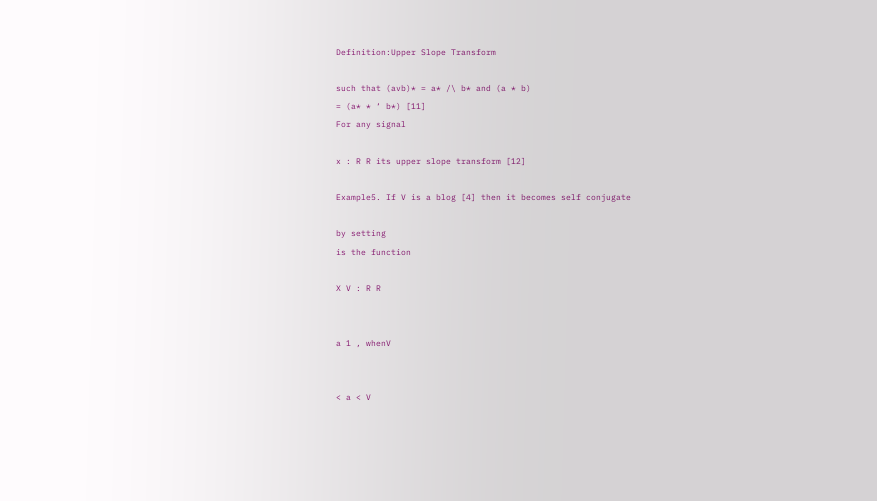Definition:Upper Slope Transform

such that (avb)* = a* /\ b* and (a * b)
= (a* * ‘ b*) [11]
For any signal

x : R R its upper slope transform [12]

Example5. If V is a blog [4] then it becomes self conjugate

by setting
is the function

X V : R R


a 1 , whenV


< a < V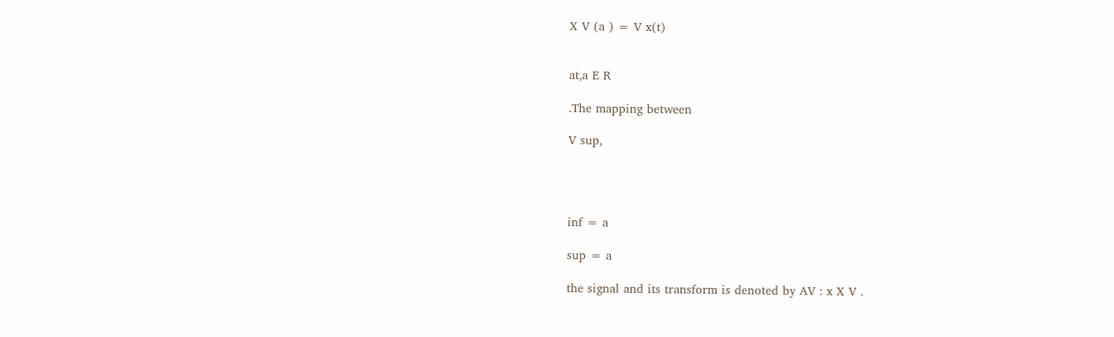X V (a ) = V x(t)


at,a E R

.The mapping between

V sup,




inf = a

sup = a

the signal and its transform is denoted by AV : x X V .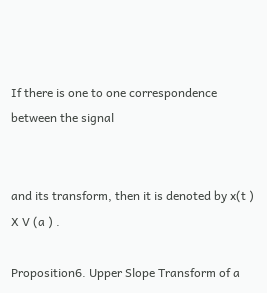If there is one to one correspondence between the signal


and its transform, then it is denoted by x(t ) X V (a ) .

Proposition6. Upper Slope Transform of a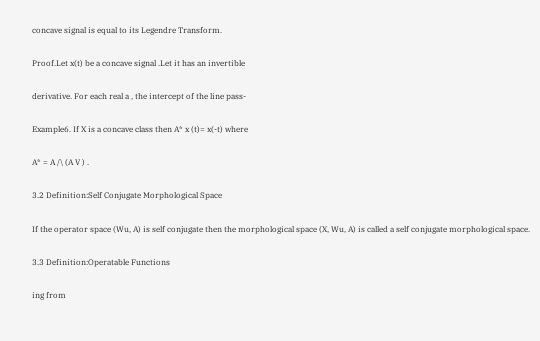concave signal is equal to its Legendre Transform.

Proof.Let x(t) be a concave signal .Let it has an invertible

derivative. For each real a , the intercept of the line pass-

Example6. If X is a concave class then A* x (t)= x(-t) where

A* = A /\ (A V ) .

3.2 Definition:Self Conjugate Morphological Space

If the operator space (Wu, A) is self conjugate then the morphological space (X, Wu, A) is called a self conjugate morphological space.

3.3 Definition:Operatable Functions

ing from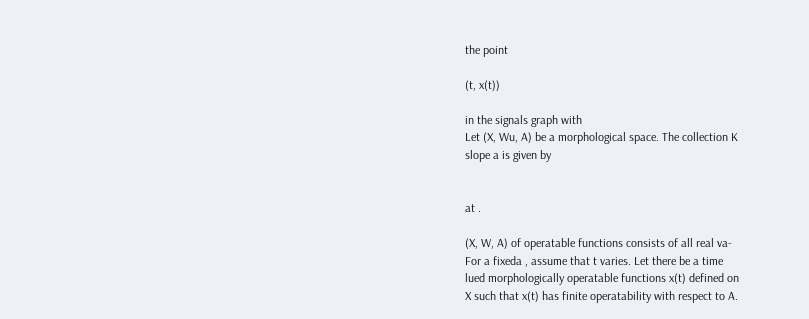the point

(t, x(t))

in the signals graph with
Let (X, Wu, A) be a morphological space. The collection K
slope a is given by


at .

(X, W, A) of operatable functions consists of all real va-
For a fixeda , assume that t varies. Let there be a time
lued morphologically operatable functions x(t) defined on
X such that x(t) has finite operatability with respect to A.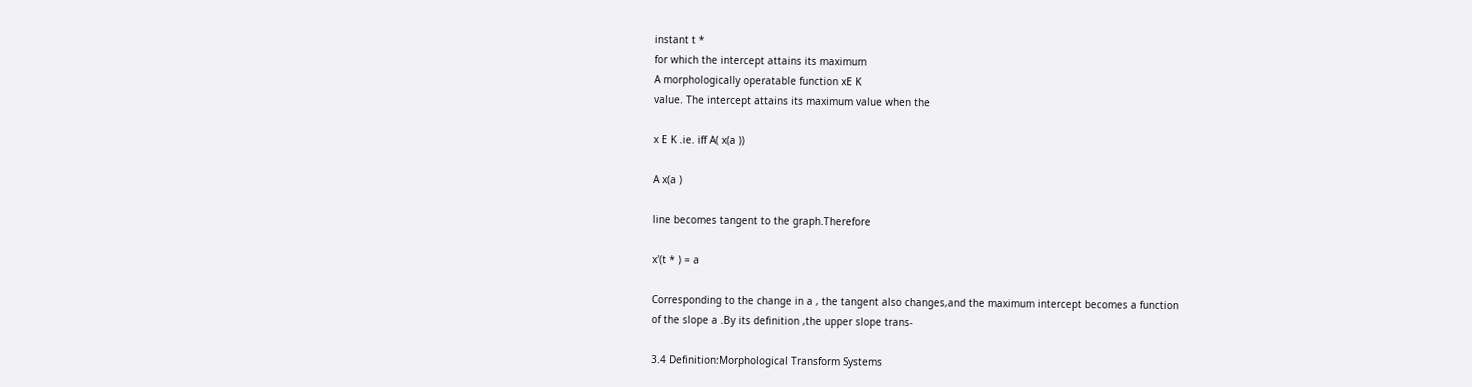instant t *
for which the intercept attains its maximum
A morphologically operatable function xE K
value. The intercept attains its maximum value when the

x E K .ie. iff A( x(a ))

A x(a )

line becomes tangent to the graph.Therefore

x'(t * ) = a

Corresponding to the change in a , the tangent also changes,and the maximum intercept becomes a function
of the slope a .By its definition ,the upper slope trans-

3.4 Definition:Morphological Transform Systems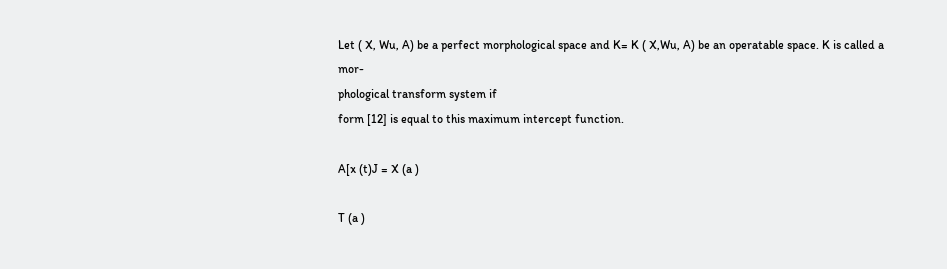Let ( X, Wu, A) be a perfect morphological space and K= K ( X,Wu, A) be an operatable space. K is called a mor-
phological transform system if
form [12] is equal to this maximum intercept function.

A[x (t)J = X (a )

T (a )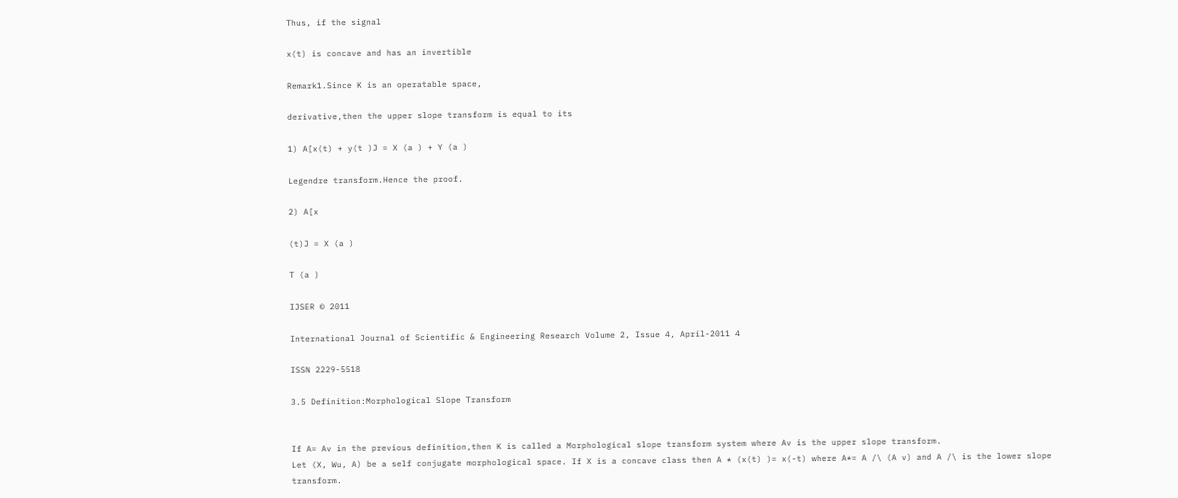Thus, if the signal

x(t) is concave and has an invertible

Remark1.Since K is an operatable space,

derivative,then the upper slope transform is equal to its

1) A[x(t) + y(t )J = X (a ) + Y (a )

Legendre transform.Hence the proof.

2) A[x

(t)J = X (a )

T (a )

IJSER © 2011

International Journal of Scientific & Engineering Research Volume 2, Issue 4, April-2011 4

ISSN 2229-5518

3.5 Definition:Morphological Slope Transform


If A= Av in the previous definition,then K is called a Morphological slope transform system where Av is the upper slope transform.
Let (X, Wu, A) be a self conjugate morphological space. If X is a concave class then A * (x(t) )= x(-t) where A*= A /\ (A v) and A /\ is the lower slope transform.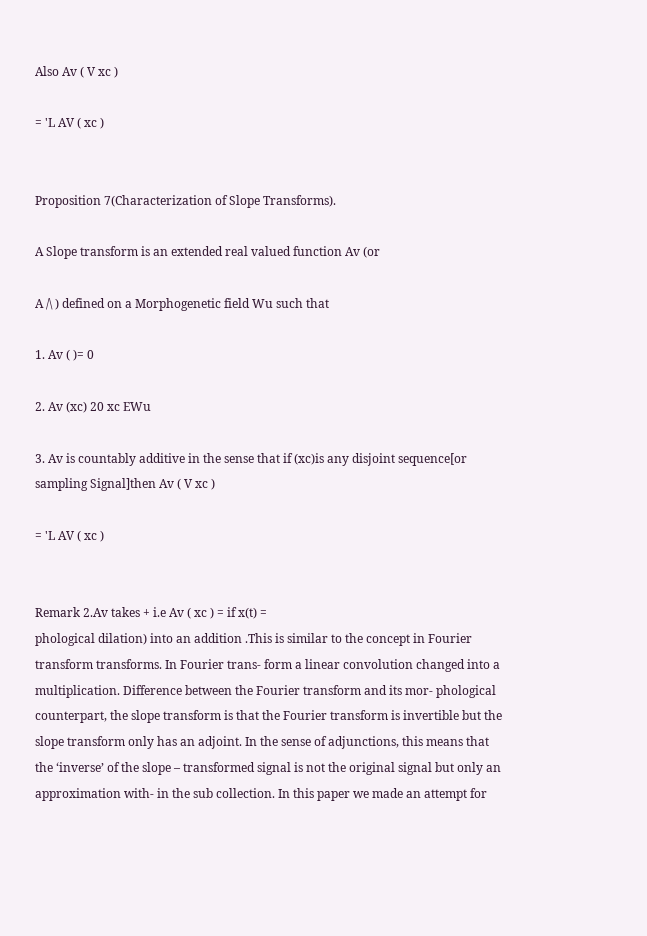Also Av ( V xc )

= 'L AV ( xc )


Proposition 7(Characterization of Slope Transforms).

A Slope transform is an extended real valued function Av (or

A /\ ) defined on a Morphogenetic field Wu such that

1. Av ( )= 0

2. Av (xc) 20 xc EWu

3. Av is countably additive in the sense that if (xc)is any disjoint sequence[or sampling Signal]then Av ( V xc )

= 'L AV ( xc )


Remark 2.Av takes + i.e Av ( xc ) = if x(t) =
phological dilation) into an addition .This is similar to the concept in Fourier transform transforms. In Fourier trans- form a linear convolution changed into a multiplication. Difference between the Fourier transform and its mor- phological counterpart, the slope transform is that the Fourier transform is invertible but the slope transform only has an adjoint. In the sense of adjunctions, this means that the ‘inverse’ of the slope – transformed signal is not the original signal but only an approximation with- in the sub collection. In this paper we made an attempt for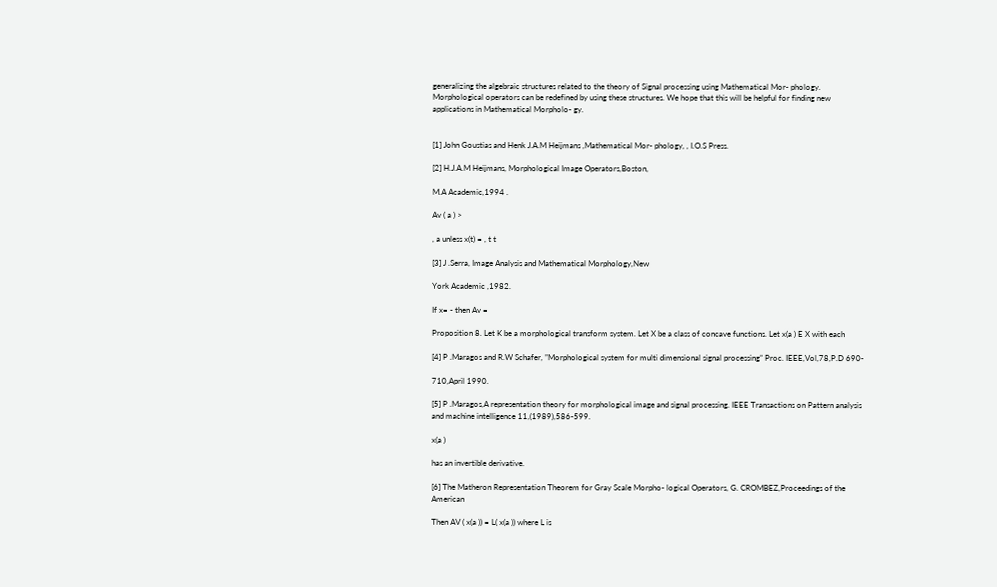generalizing the algebraic structures related to the theory of Signal processing using Mathematical Mor- phology. Morphological operators can be redefined by using these structures. We hope that this will be helpful for finding new applications in Mathematical Morpholo- gy.


[1] John Goustias and Henk J.A.M Heijmans ,Mathematical Mor- phology, , I.O.S Press.

[2] H.J.A.M Heijmans, Morphological Image Operators,Boston,

M.A Academic,1994 .

Av ( a ) >

, a unless x(t) = , t t

[3] J .Serra, Image Analysis and Mathematical Morphology,New

York Academic ,1982.

If x= - then Av =

Proposition 8. Let K be a morphological transform system. Let X be a class of concave functions. Let x(a ) E X with each

[4] P .Maragos and R.W Schafer, ”Morphological system for multi dimensional signal processing” Proc. IEEE,Vol,78,P.D 690-

710,April 1990.

[5] P .Maragos,A representation theory for morphological image and signal processing. IEEE Transactions on Pattern analysis and machine intelligence 11,(1989),586-599.

x(a )

has an invertible derivative.

[6] The Matheron Representation Theorem for Gray Scale Morpho- logical Operators, G. CROMBEZ,Proceedings of the American

Then AV ( x(a )) = L( x(a )) where L is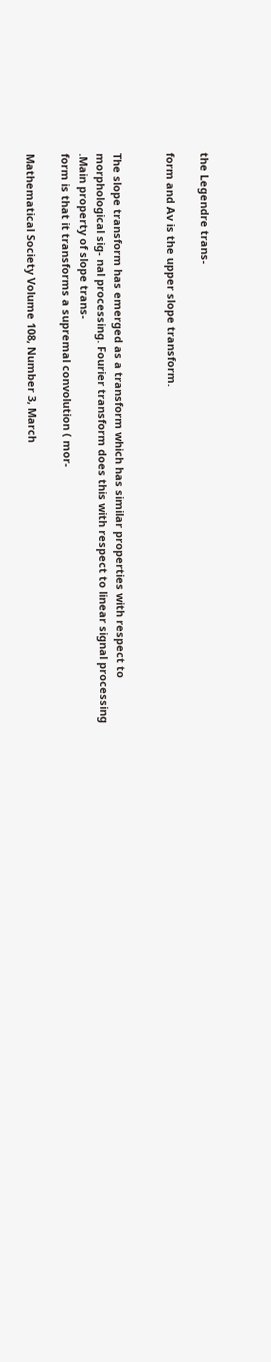the Legendre trans-

form and Av is the upper slope transform.


The slope transform has emerged as a transform which has similar properties with respect to morphological sig- nal processing. Fourier transform does this with respect to linear signal processing .Main property of slope trans-
form is that it transforms a supremal convolution ( mor-

Mathematical Society Volume 108, Number 3, March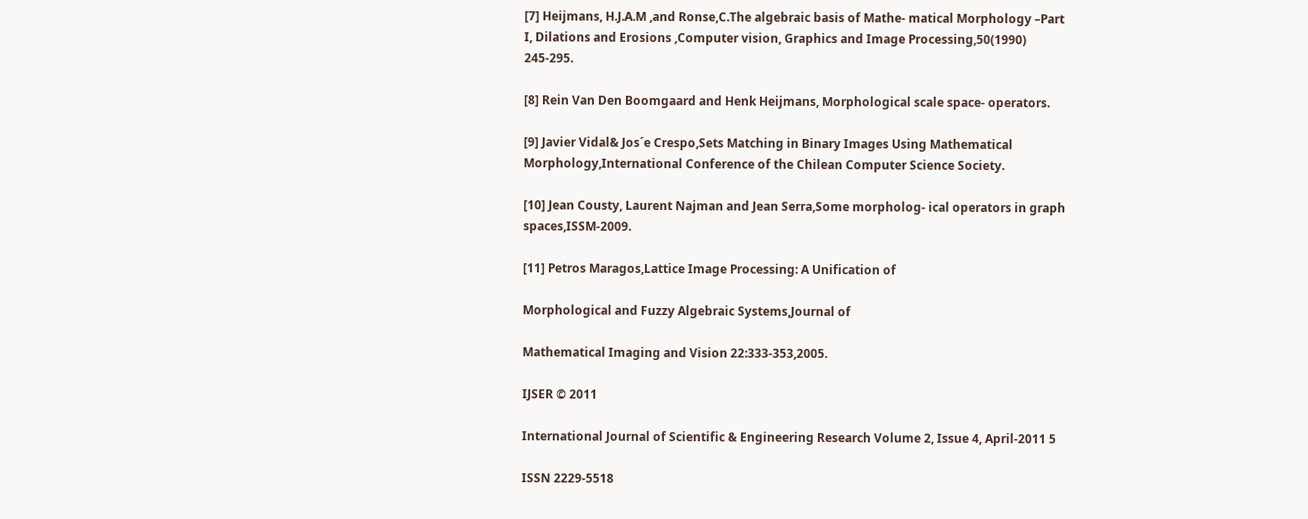[7] Heijmans, H.J.A.M ,and Ronse,C.The algebraic basis of Mathe- matical Morphology –Part I, Dilations and Erosions ,Computer vision, Graphics and Image Processing,50(1990) 245-295.

[8] Rein Van Den Boomgaard and Henk Heijmans, Morphological scale space- operators.

[9] Javier Vidal& Jos´e Crespo,Sets Matching in Binary Images Using Mathematical Morphology,International Conference of the Chilean Computer Science Society.

[10] Jean Cousty, Laurent Najman and Jean Serra,Some morpholog- ical operators in graph spaces,ISSM-2009.

[11] Petros Maragos,Lattice Image Processing: A Unification of

Morphological and Fuzzy Algebraic Systems,Journal of

Mathematical Imaging and Vision 22:333-353,2005.

IJSER © 2011

International Journal of Scientific & Engineering Research Volume 2, Issue 4, April-2011 5

ISSN 2229-5518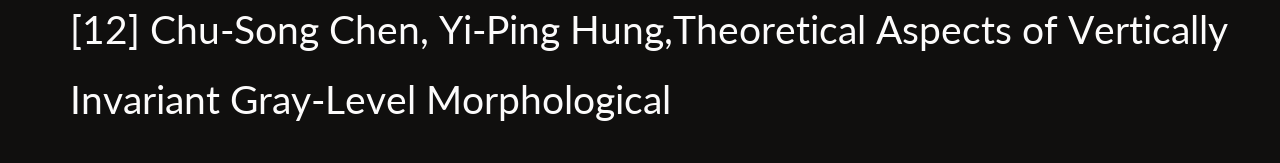[12] Chu-Song Chen, Yi-Ping Hung,Theoretical Aspects of Vertically Invariant Gray-Level Morphological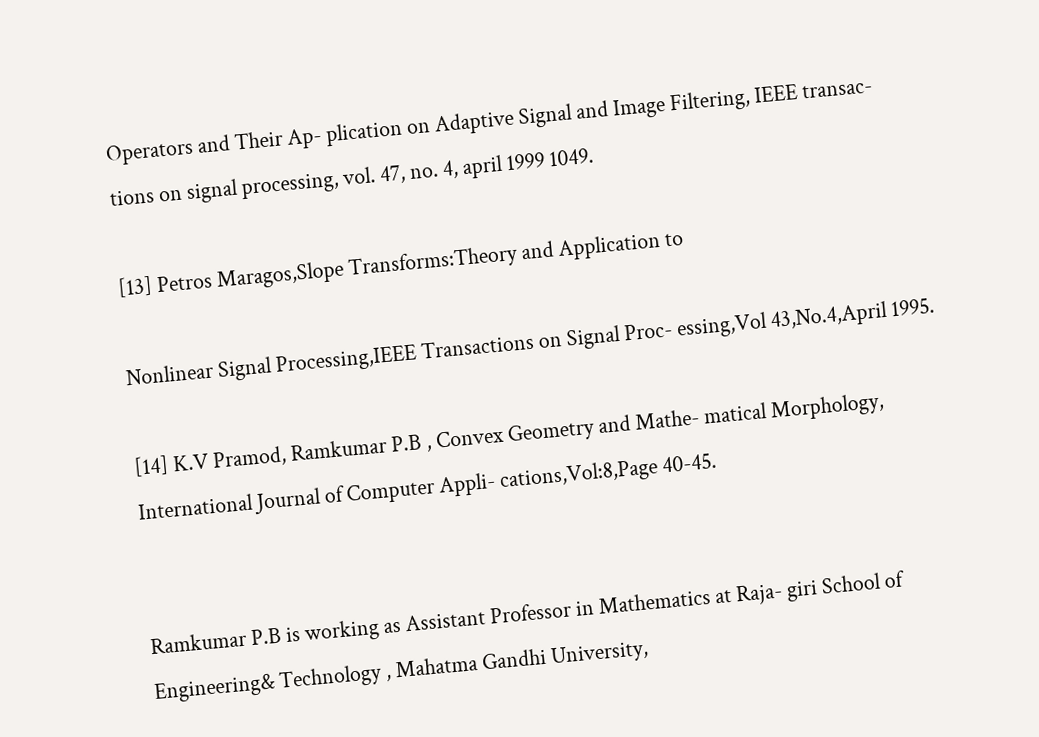Operators and Their Ap- plication on Adaptive Signal and Image Filtering, IEEE transac- tions on signal processing, vol. 47, no. 4, april 1999 1049.

[13] Petros Maragos,Slope Transforms:Theory and Application to

Nonlinear Signal Processing,IEEE Transactions on Signal Proc- essing,Vol 43,No.4,April 1995.

[14] K.V Pramod, Ramkumar P.B , Convex Geometry and Mathe- matical Morphology, International Journal of Computer Appli- cations,Vol:8,Page 40-45.


Ramkumar P.B is working as Assistant Professor in Mathematics at Raja- giri School of Engineering& Technology , Mahatma Gandhi University,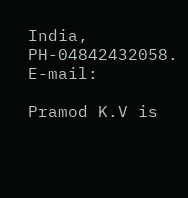India, PH-04842432058. E-mail:

Pramod K.V is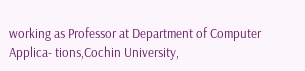working as Professor at Department of Computer Applica- tions,Cochin University,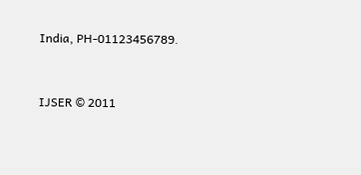India, PH-01123456789.


IJSER © 2011